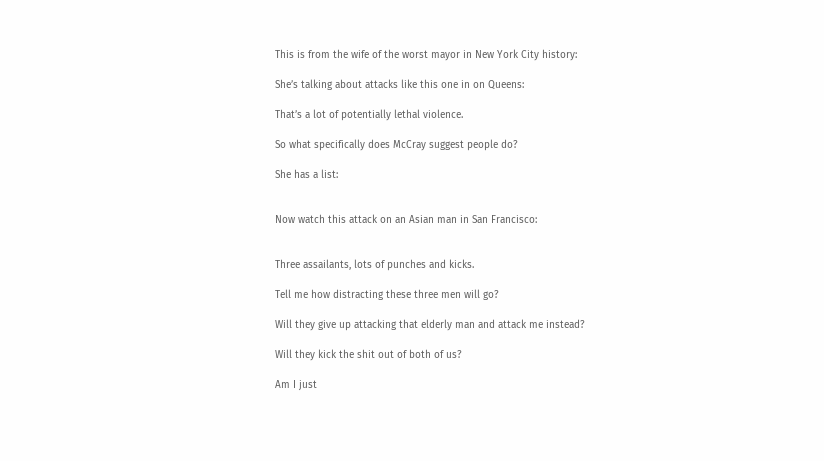This is from the wife of the worst mayor in New York City history:

She’s talking about attacks like this one in on Queens:

That’s a lot of potentially lethal violence.

So what specifically does McCray suggest people do?

She has a list:


Now watch this attack on an Asian man in San Francisco:


Three assailants, lots of punches and kicks.

Tell me how distracting these three men will go?

Will they give up attacking that elderly man and attack me instead?

Will they kick the shit out of both of us?

Am I just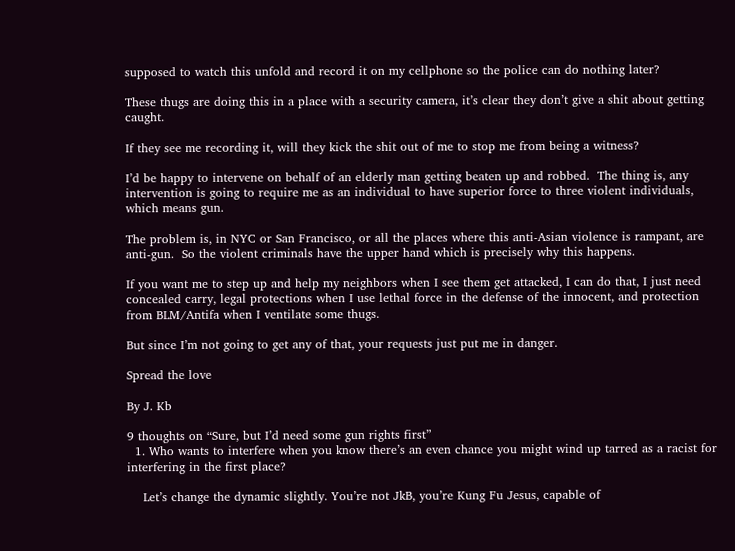supposed to watch this unfold and record it on my cellphone so the police can do nothing later?

These thugs are doing this in a place with a security camera, it’s clear they don’t give a shit about getting caught.

If they see me recording it, will they kick the shit out of me to stop me from being a witness?

I’d be happy to intervene on behalf of an elderly man getting beaten up and robbed.  The thing is, any intervention is going to require me as an individual to have superior force to three violent individuals, which means gun.

The problem is, in NYC or San Francisco, or all the places where this anti-Asian violence is rampant, are anti-gun.  So the violent criminals have the upper hand which is precisely why this happens.

If you want me to step up and help my neighbors when I see them get attacked, I can do that, I just need concealed carry, legal protections when I use lethal force in the defense of the innocent, and protection from BLM/Antifa when I ventilate some thugs.

But since I’m not going to get any of that, your requests just put me in danger.

Spread the love

By J. Kb

9 thoughts on “Sure, but I’d need some gun rights first”
  1. Who wants to interfere when you know there’s an even chance you might wind up tarred as a racist for interfering in the first place?

    Let’s change the dynamic slightly. You’re not JkB, you’re Kung Fu Jesus, capable of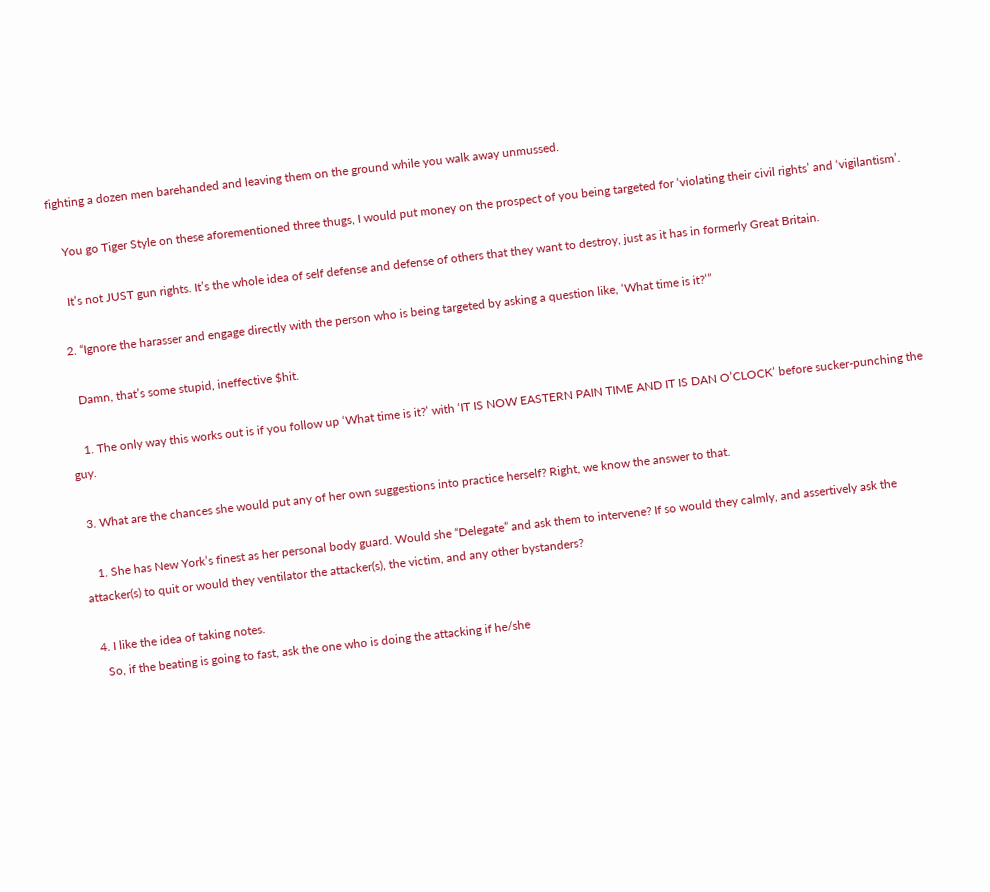fighting a dozen men barehanded and leaving them on the ground while you walk away unmussed.

    You go Tiger Style on these aforementioned three thugs, I would put money on the prospect of you being targeted for ‘violating their civil rights’ and ‘vigilantism’.

    It’s not JUST gun rights. It’s the whole idea of self defense and defense of others that they want to destroy, just as it has in formerly Great Britain.

  2. “Ignore the harasser and engage directly with the person who is being targeted by asking a question like, ‘What time is it?’”

    Damn, that’s some stupid, ineffective $hit.

    1. The only way this works out is if you follow up ‘What time is it?’ with ‘IT IS NOW EASTERN PAIN TIME AND IT IS DAN O’CLOCK’ before sucker-punching the guy.

  3. What are the chances she would put any of her own suggestions into practice herself? Right, we know the answer to that.

    1. She has New York’s finest as her personal body guard. Would she “Delegate” and ask them to intervene? If so would they calmly, and assertively ask the attacker(s) to quit or would they ventilator the attacker(s), the victim, and any other bystanders?

  4. I like the idea of taking notes.
    So, if the beating is going to fast, ask the one who is doing the attacking if he/she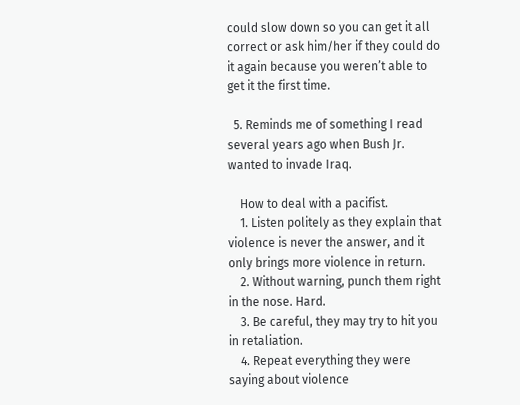could slow down so you can get it all correct or ask him/her if they could do it again because you weren’t able to get it the first time.

  5. Reminds me of something I read several years ago when Bush Jr. wanted to invade Iraq.

    How to deal with a pacifist.
    1. Listen politely as they explain that violence is never the answer, and it only brings more violence in return.
    2. Without warning, punch them right in the nose. Hard.
    3. Be careful, they may try to hit you in retaliation.
    4. Repeat everything they were saying about violence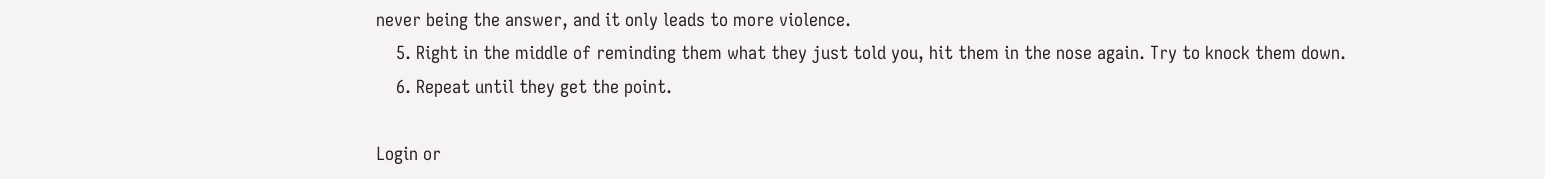never being the answer, and it only leads to more violence.
    5. Right in the middle of reminding them what they just told you, hit them in the nose again. Try to knock them down.
    6. Repeat until they get the point.

Login or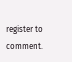register to comment.